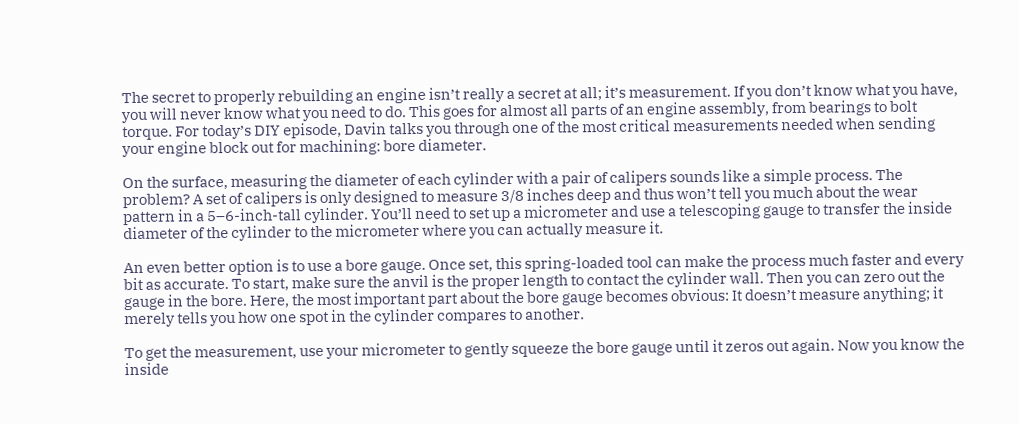The secret to properly rebuilding an engine isn’t really a secret at all; it’s measurement. If you don’t know what you have, you will never know what you need to do. This goes for almost all parts of an engine assembly, from bearings to bolt torque. For today’s DIY episode, Davin talks you through one of the most critical measurements needed when sending your engine block out for machining: bore diameter.

On the surface, measuring the diameter of each cylinder with a pair of calipers sounds like a simple process. The problem? A set of calipers is only designed to measure 3/8 inches deep and thus won’t tell you much about the wear pattern in a 5–6-inch-tall cylinder. You’ll need to set up a micrometer and use a telescoping gauge to transfer the inside diameter of the cylinder to the micrometer where you can actually measure it.

An even better option is to use a bore gauge. Once set, this spring-loaded tool can make the process much faster and every bit as accurate. To start, make sure the anvil is the proper length to contact the cylinder wall. Then you can zero out the gauge in the bore. Here, the most important part about the bore gauge becomes obvious: It doesn’t measure anything; it merely tells you how one spot in the cylinder compares to another.

To get the measurement, use your micrometer to gently squeeze the bore gauge until it zeros out again. Now you know the inside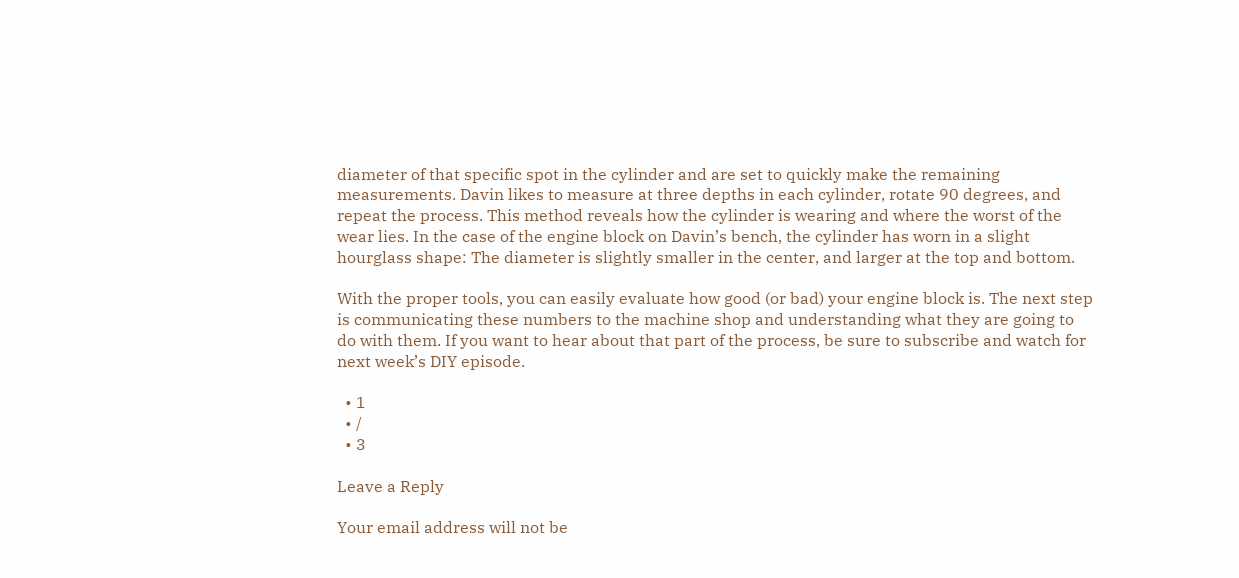diameter of that specific spot in the cylinder and are set to quickly make the remaining measurements. Davin likes to measure at three depths in each cylinder, rotate 90 degrees, and repeat the process. This method reveals how the cylinder is wearing and where the worst of the wear lies. In the case of the engine block on Davin’s bench, the cylinder has worn in a slight hourglass shape: The diameter is slightly smaller in the center, and larger at the top and bottom.

With the proper tools, you can easily evaluate how good (or bad) your engine block is. The next step is communicating these numbers to the machine shop and understanding what they are going to do with them. If you want to hear about that part of the process, be sure to subscribe and watch for next week’s DIY episode.

  • 1
  • /
  • 3

Leave a Reply

Your email address will not be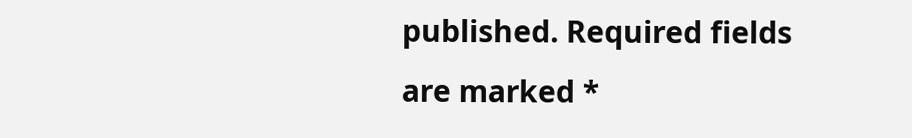published. Required fields are marked *